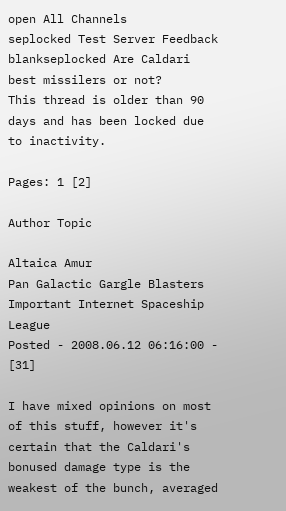open All Channels
seplocked Test Server Feedback
blankseplocked Are Caldari best missilers or not?
This thread is older than 90 days and has been locked due to inactivity.

Pages: 1 [2]

Author Topic

Altaica Amur
Pan Galactic Gargle Blasters
Important Internet Spaceship League
Posted - 2008.06.12 06:16:00 - [31]

I have mixed opinions on most of this stuff, however it's certain that the Caldari's bonused damage type is the weakest of the bunch, averaged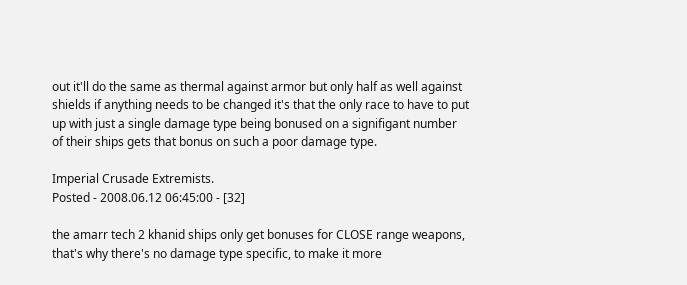out it'll do the same as thermal against armor but only half as well against shields if anything needs to be changed it's that the only race to have to put up with just a single damage type being bonused on a signifigant number of their ships gets that bonus on such a poor damage type.

Imperial Crusade Extremists.
Posted - 2008.06.12 06:45:00 - [32]

the amarr tech 2 khanid ships only get bonuses for CLOSE range weapons, that's why there's no damage type specific, to make it more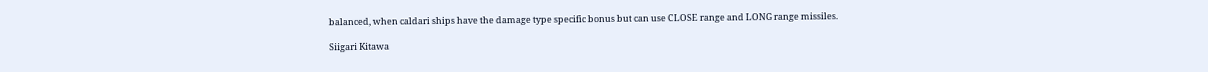balanced, when caldari ships have the damage type specific bonus but can use CLOSE range and LONG range missiles.

Siigari Kitawa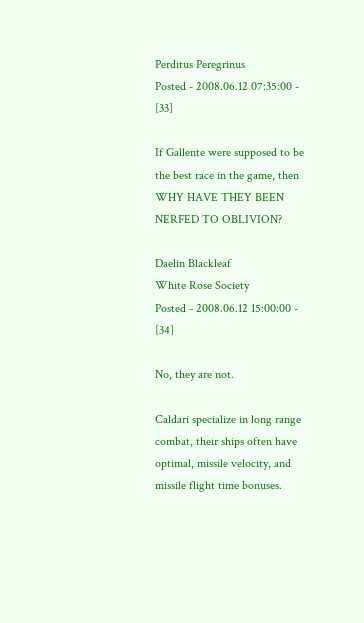Perditus Peregrinus
Posted - 2008.06.12 07:35:00 - [33]

If Gallente were supposed to be the best race in the game, then WHY HAVE THEY BEEN NERFED TO OBLIVION?

Daelin Blackleaf
White Rose Society
Posted - 2008.06.12 15:00:00 - [34]

No, they are not.

Caldari specialize in long range combat, their ships often have optimal, missile velocity, and missile flight time bonuses.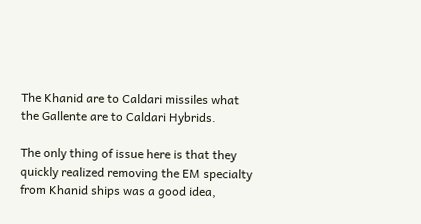The Khanid are to Caldari missiles what the Gallente are to Caldari Hybrids.

The only thing of issue here is that they quickly realized removing the EM specialty from Khanid ships was a good idea,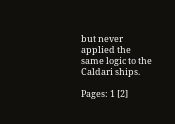but never applied the same logic to the Caldari ships.

Pages: 1 [2]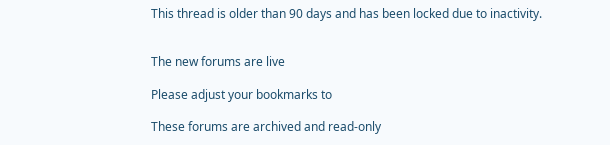This thread is older than 90 days and has been locked due to inactivity.


The new forums are live

Please adjust your bookmarks to

These forums are archived and read-only